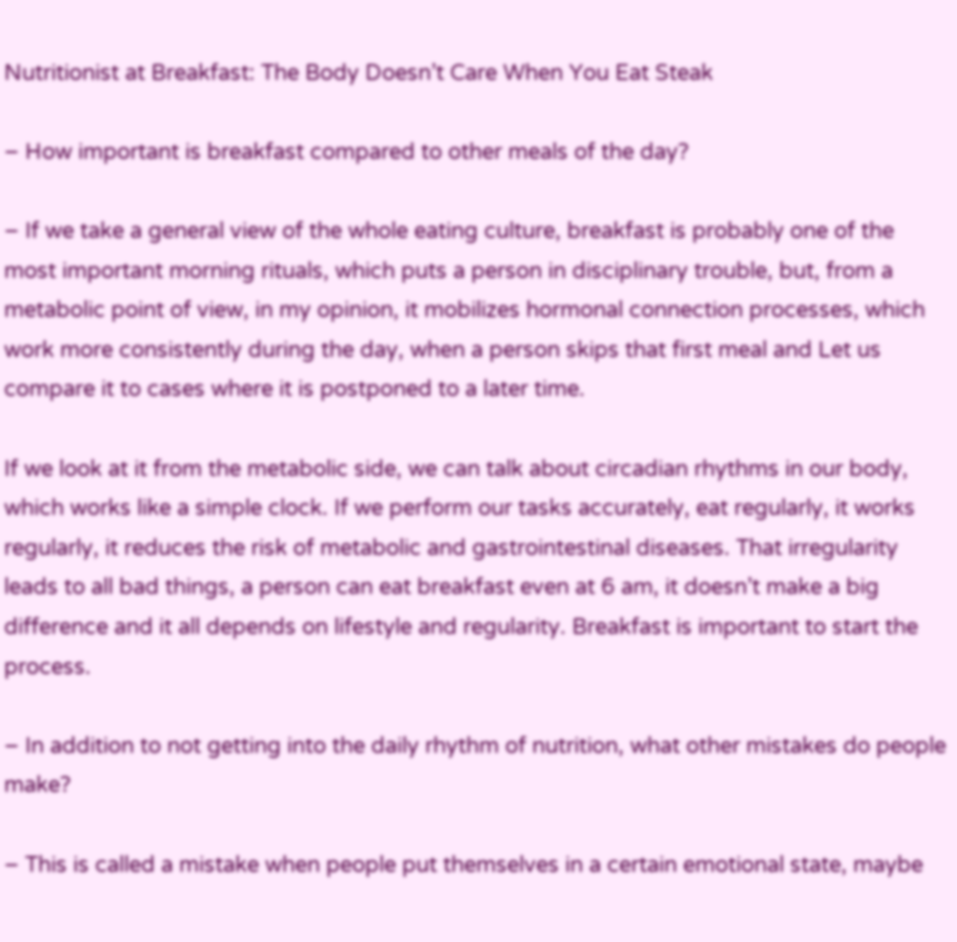Nutritionist at Breakfast: The Body Doesn’t Care When You Eat Steak

– How important is breakfast compared to other meals of the day?

– If we take a general view of the whole eating culture, breakfast is probably one of the most important morning rituals, which puts a person in disciplinary trouble, but, from a metabolic point of view, in my opinion, it mobilizes hormonal connection processes, which work more consistently during the day, when a person skips that first meal and Let us compare it to cases where it is postponed to a later time.

If we look at it from the metabolic side, we can talk about circadian rhythms in our body, which works like a simple clock. If we perform our tasks accurately, eat regularly, it works regularly, it reduces the risk of metabolic and gastrointestinal diseases. That irregularity leads to all bad things, a person can eat breakfast even at 6 am, it doesn’t make a big difference and it all depends on lifestyle and regularity. Breakfast is important to start the process.

– In addition to not getting into the daily rhythm of nutrition, what other mistakes do people make?

– This is called a mistake when people put themselves in a certain emotional state, maybe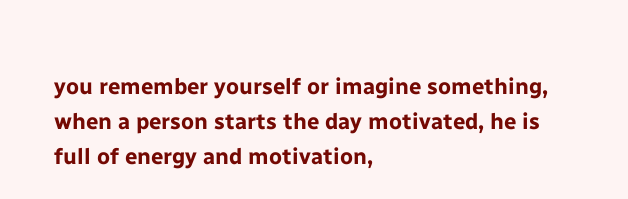you remember yourself or imagine something, when a person starts the day motivated, he is full of energy and motivation,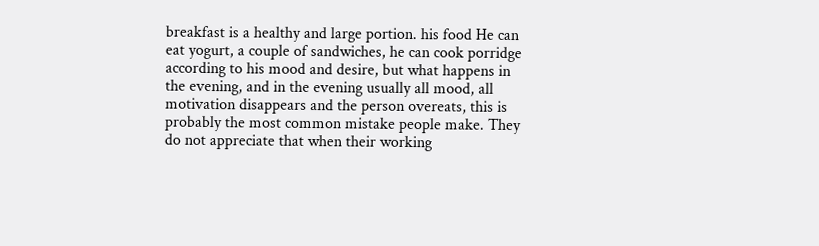breakfast is a healthy and large portion. his food He can eat yogurt, a couple of sandwiches, he can cook porridge according to his mood and desire, but what happens in the evening, and in the evening usually all mood, all motivation disappears and the person overeats, this is probably the most common mistake people make. They do not appreciate that when their working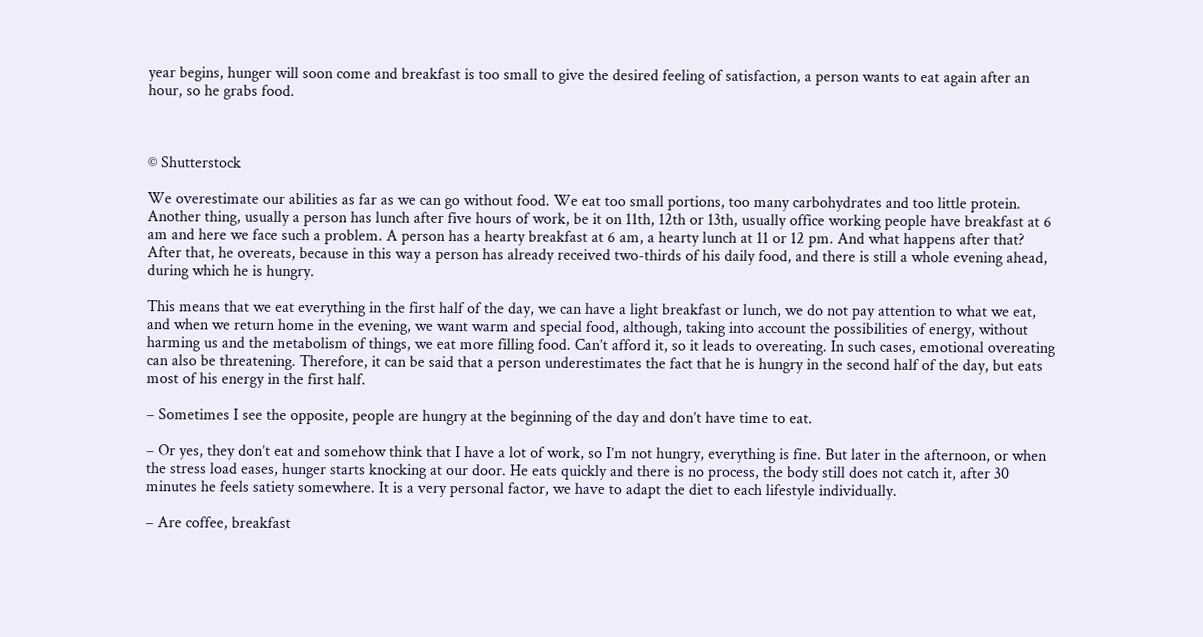year begins, hunger will soon come and breakfast is too small to give the desired feeling of satisfaction, a person wants to eat again after an hour, so he grabs food.



© Shutterstock

We overestimate our abilities as far as we can go without food. We eat too small portions, too many carbohydrates and too little protein. Another thing, usually a person has lunch after five hours of work, be it on 11th, 12th or 13th, usually office working people have breakfast at 6 am and here we face such a problem. A person has a hearty breakfast at 6 am, a hearty lunch at 11 or 12 pm. And what happens after that? After that, he overeats, because in this way a person has already received two-thirds of his daily food, and there is still a whole evening ahead, during which he is hungry.

This means that we eat everything in the first half of the day, we can have a light breakfast or lunch, we do not pay attention to what we eat, and when we return home in the evening, we want warm and special food, although, taking into account the possibilities of energy, without harming us and the metabolism of things, we eat more filling food. Can’t afford it, so it leads to overeating. In such cases, emotional overeating can also be threatening. Therefore, it can be said that a person underestimates the fact that he is hungry in the second half of the day, but eats most of his energy in the first half.

– Sometimes I see the opposite, people are hungry at the beginning of the day and don’t have time to eat.

– Or yes, they don’t eat and somehow think that I have a lot of work, so I’m not hungry, everything is fine. But later in the afternoon, or when the stress load eases, hunger starts knocking at our door. He eats quickly and there is no process, the body still does not catch it, after 30 minutes he feels satiety somewhere. It is a very personal factor, we have to adapt the diet to each lifestyle individually.

– Are coffee, breakfast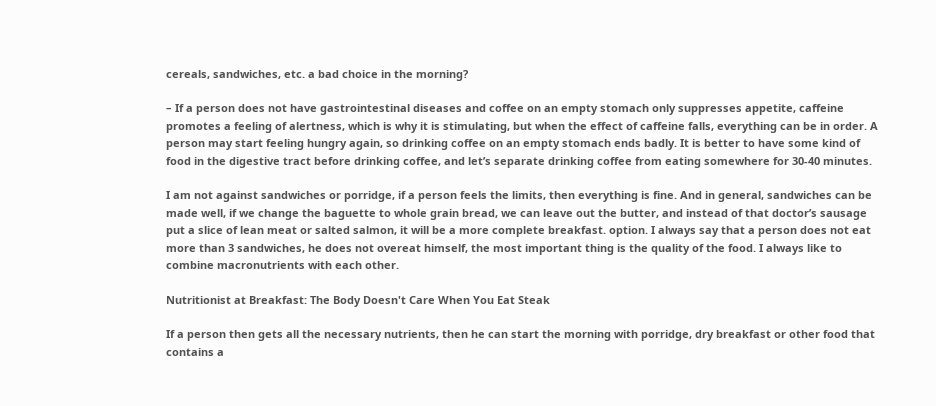cereals, sandwiches, etc. a bad choice in the morning?

– If a person does not have gastrointestinal diseases and coffee on an empty stomach only suppresses appetite, caffeine promotes a feeling of alertness, which is why it is stimulating, but when the effect of caffeine falls, everything can be in order. A person may start feeling hungry again, so drinking coffee on an empty stomach ends badly. It is better to have some kind of food in the digestive tract before drinking coffee, and let’s separate drinking coffee from eating somewhere for 30-40 minutes.

I am not against sandwiches or porridge, if a person feels the limits, then everything is fine. And in general, sandwiches can be made well, if we change the baguette to whole grain bread, we can leave out the butter, and instead of that doctor’s sausage put a slice of lean meat or salted salmon, it will be a more complete breakfast. option. I always say that a person does not eat more than 3 sandwiches, he does not overeat himself, the most important thing is the quality of the food. I always like to combine macronutrients with each other.

Nutritionist at Breakfast: The Body Doesn't Care When You Eat Steak

If a person then gets all the necessary nutrients, then he can start the morning with porridge, dry breakfast or other food that contains a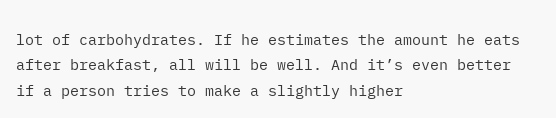lot of carbohydrates. If he estimates the amount he eats after breakfast, all will be well. And it’s even better if a person tries to make a slightly higher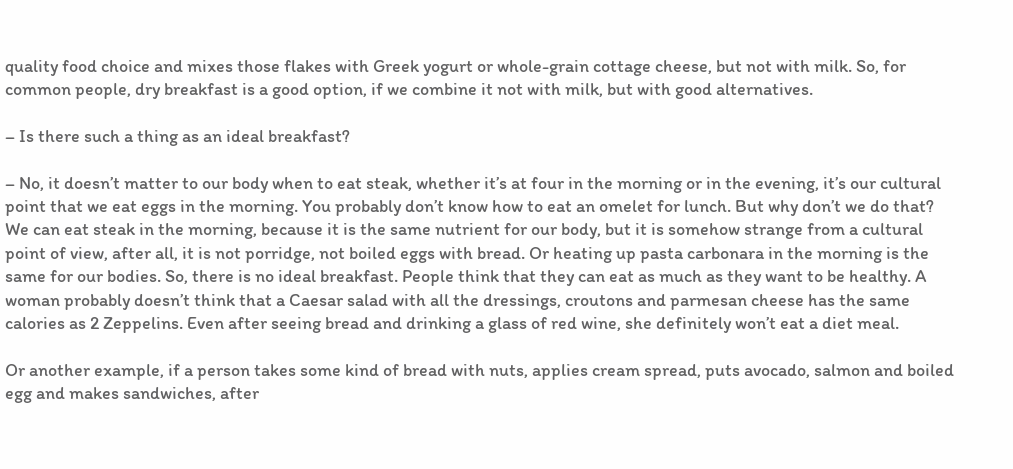quality food choice and mixes those flakes with Greek yogurt or whole-grain cottage cheese, but not with milk. So, for common people, dry breakfast is a good option, if we combine it not with milk, but with good alternatives.

– Is there such a thing as an ideal breakfast?

– No, it doesn’t matter to our body when to eat steak, whether it’s at four in the morning or in the evening, it’s our cultural point that we eat eggs in the morning. You probably don’t know how to eat an omelet for lunch. But why don’t we do that? We can eat steak in the morning, because it is the same nutrient for our body, but it is somehow strange from a cultural point of view, after all, it is not porridge, not boiled eggs with bread. Or heating up pasta carbonara in the morning is the same for our bodies. So, there is no ideal breakfast. People think that they can eat as much as they want to be healthy. A woman probably doesn’t think that a Caesar salad with all the dressings, croutons and parmesan cheese has the same calories as 2 Zeppelins. Even after seeing bread and drinking a glass of red wine, she definitely won’t eat a diet meal.

Or another example, if a person takes some kind of bread with nuts, applies cream spread, puts avocado, salmon and boiled egg and makes sandwiches, after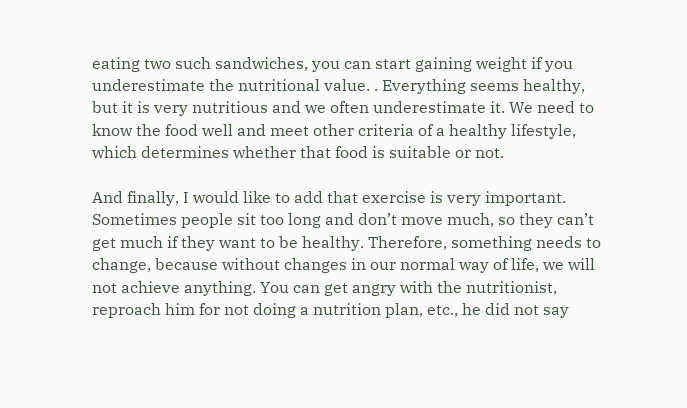eating two such sandwiches, you can start gaining weight if you underestimate the nutritional value. . Everything seems healthy, but it is very nutritious and we often underestimate it. We need to know the food well and meet other criteria of a healthy lifestyle, which determines whether that food is suitable or not.

And finally, I would like to add that exercise is very important. Sometimes people sit too long and don’t move much, so they can’t get much if they want to be healthy. Therefore, something needs to change, because without changes in our normal way of life, we will not achieve anything. You can get angry with the nutritionist, reproach him for not doing a nutrition plan, etc., he did not say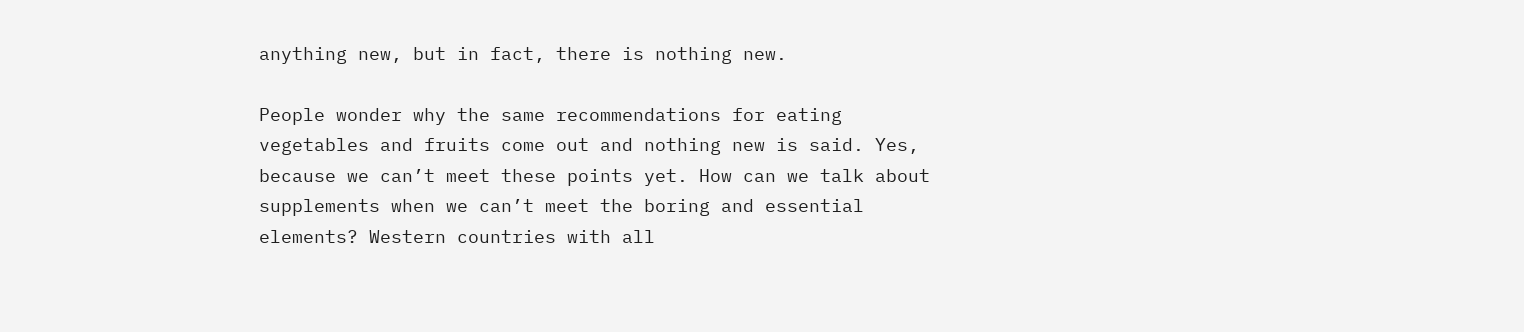anything new, but in fact, there is nothing new.

People wonder why the same recommendations for eating vegetables and fruits come out and nothing new is said. Yes, because we can’t meet these points yet. How can we talk about supplements when we can’t meet the boring and essential elements? Western countries with all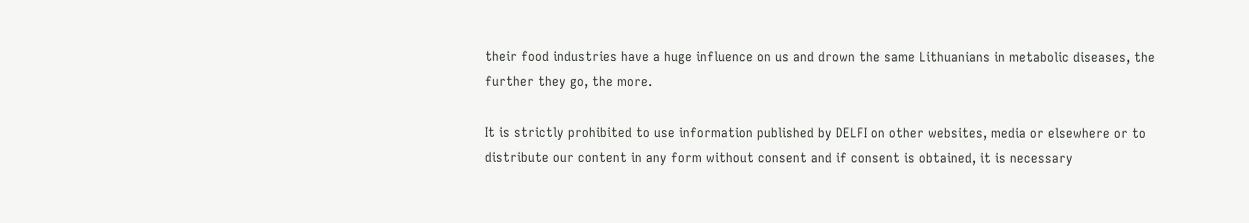their food industries have a huge influence on us and drown the same Lithuanians in metabolic diseases, the further they go, the more.

It is strictly prohibited to use information published by DELFI on other websites, media or elsewhere or to distribute our content in any form without consent and if consent is obtained, it is necessary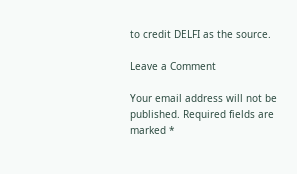to credit DELFI as the source.

Leave a Comment

Your email address will not be published. Required fields are marked *